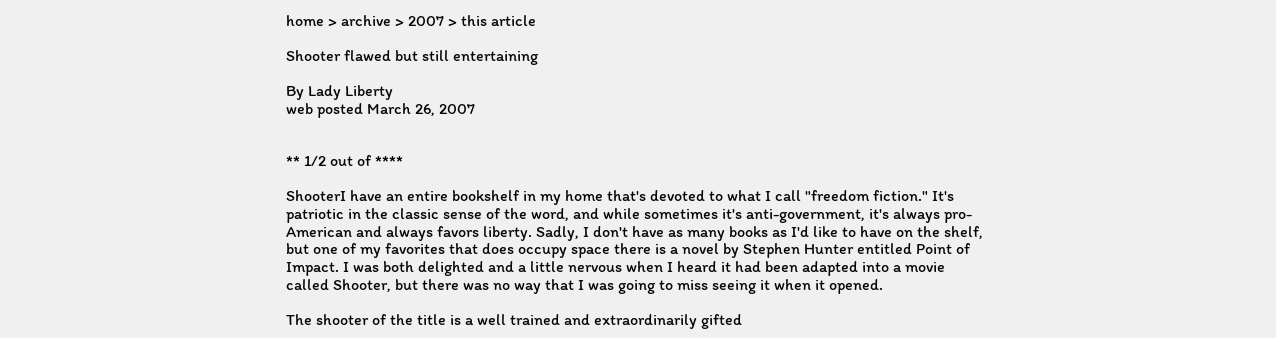home > archive > 2007 > this article

Shooter flawed but still entertaining

By Lady Liberty
web posted March 26, 2007


** 1/2 out of ****

ShooterI have an entire bookshelf in my home that's devoted to what I call "freedom fiction." It's patriotic in the classic sense of the word, and while sometimes it's anti-government, it's always pro-American and always favors liberty. Sadly, I don't have as many books as I'd like to have on the shelf, but one of my favorites that does occupy space there is a novel by Stephen Hunter entitled Point of Impact. I was both delighted and a little nervous when I heard it had been adapted into a movie called Shooter, but there was no way that I was going to miss seeing it when it opened.

The shooter of the title is a well trained and extraordinarily gifted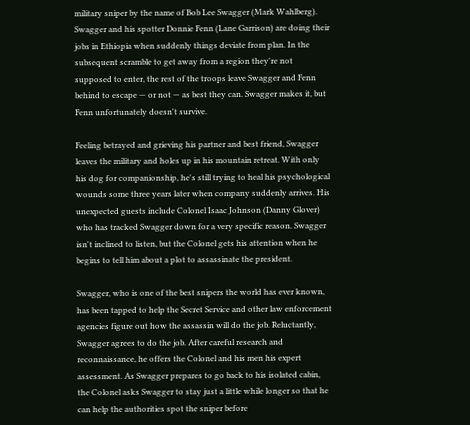military sniper by the name of Bob Lee Swagger (Mark Wahlberg). Swagger and his spotter Donnie Fenn (Lane Garrison) are doing their jobs in Ethiopia when suddenly things deviate from plan. In the subsequent scramble to get away from a region they're not supposed to enter, the rest of the troops leave Swagger and Fenn behind to escape — or not — as best they can. Swagger makes it, but Fenn unfortunately doesn't survive.

Feeling betrayed and grieving his partner and best friend, Swagger leaves the military and holes up in his mountain retreat. With only his dog for companionship, he's still trying to heal his psychological wounds some three years later when company suddenly arrives. His unexpected guests include Colonel Isaac Johnson (Danny Glover) who has tracked Swagger down for a very specific reason. Swagger isn't inclined to listen, but the Colonel gets his attention when he begins to tell him about a plot to assassinate the president.

Swagger, who is one of the best snipers the world has ever known, has been tapped to help the Secret Service and other law enforcement agencies figure out how the assassin will do the job. Reluctantly, Swagger agrees to do the job. After careful research and reconnaissance, he offers the Colonel and his men his expert assessment. As Swagger prepares to go back to his isolated cabin, the Colonel asks Swagger to stay just a little while longer so that he can help the authorities spot the sniper before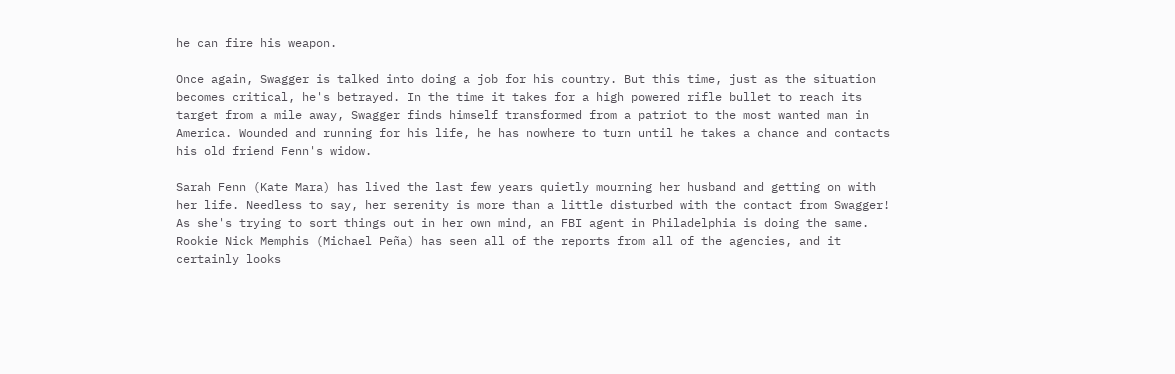he can fire his weapon.

Once again, Swagger is talked into doing a job for his country. But this time, just as the situation becomes critical, he's betrayed. In the time it takes for a high powered rifle bullet to reach its target from a mile away, Swagger finds himself transformed from a patriot to the most wanted man in America. Wounded and running for his life, he has nowhere to turn until he takes a chance and contacts his old friend Fenn's widow.

Sarah Fenn (Kate Mara) has lived the last few years quietly mourning her husband and getting on with her life. Needless to say, her serenity is more than a little disturbed with the contact from Swagger! As she's trying to sort things out in her own mind, an FBI agent in Philadelphia is doing the same. Rookie Nick Memphis (Michael Peña) has seen all of the reports from all of the agencies, and it certainly looks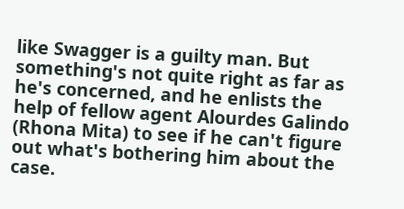like Swagger is a guilty man. But something's not quite right as far as he's concerned, and he enlists the help of fellow agent Alourdes Galindo (Rhona Mita) to see if he can't figure out what's bothering him about the case.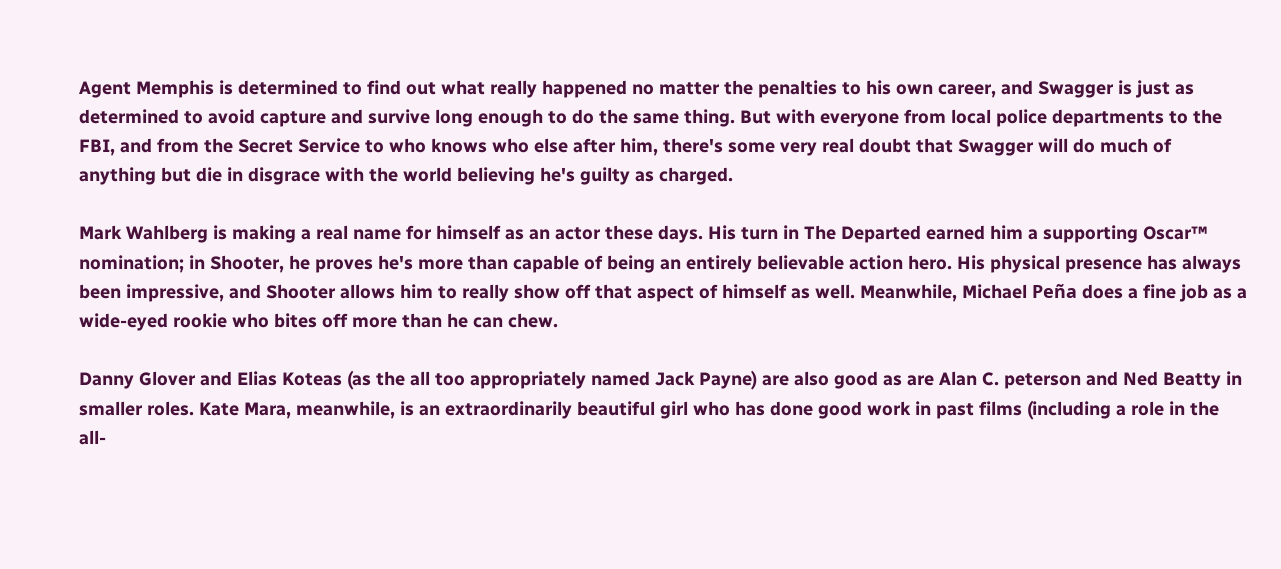Agent Memphis is determined to find out what really happened no matter the penalties to his own career, and Swagger is just as determined to avoid capture and survive long enough to do the same thing. But with everyone from local police departments to the FBI, and from the Secret Service to who knows who else after him, there's some very real doubt that Swagger will do much of anything but die in disgrace with the world believing he's guilty as charged.

Mark Wahlberg is making a real name for himself as an actor these days. His turn in The Departed earned him a supporting Oscar™ nomination; in Shooter, he proves he's more than capable of being an entirely believable action hero. His physical presence has always been impressive, and Shooter allows him to really show off that aspect of himself as well. Meanwhile, Michael Peña does a fine job as a wide-eyed rookie who bites off more than he can chew.

Danny Glover and Elias Koteas (as the all too appropriately named Jack Payne) are also good as are Alan C. peterson and Ned Beatty in smaller roles. Kate Mara, meanwhile, is an extraordinarily beautiful girl who has done good work in past films (including a role in the all-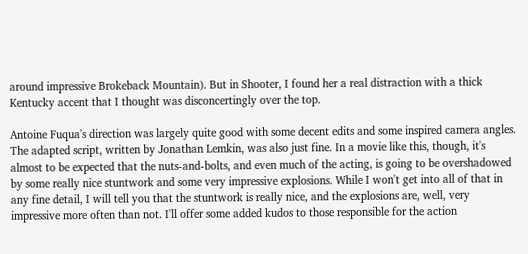around impressive Brokeback Mountain). But in Shooter, I found her a real distraction with a thick Kentucky accent that I thought was disconcertingly over the top.

Antoine Fuqua's direction was largely quite good with some decent edits and some inspired camera angles. The adapted script, written by Jonathan Lemkin, was also just fine. In a movie like this, though, it's almost to be expected that the nuts-and-bolts, and even much of the acting, is going to be overshadowed by some really nice stuntwork and some very impressive explosions. While I won't get into all of that in any fine detail, I will tell you that the stuntwork is really nice, and the explosions are, well, very impressive more often than not. I'll offer some added kudos to those responsible for the action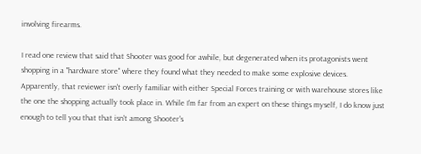involving firearms.

I read one review that said that Shooter was good for awhile, but degenerated when its protagonists went shopping in a "hardware store" where they found what they needed to make some explosive devices. Apparently, that reviewer isn't overly familiar with either Special Forces training or with warehouse stores like the one the shopping actually took place in. While I'm far from an expert on these things myself, I do know just enough to tell you that that isn't among Shooter's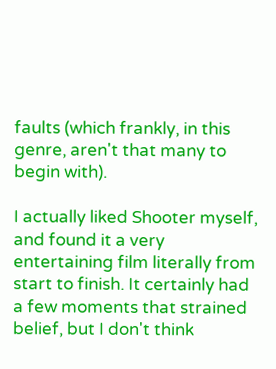faults (which frankly, in this genre, aren't that many to begin with).

I actually liked Shooter myself, and found it a very entertaining film literally from start to finish. It certainly had a few moments that strained belief, but I don't think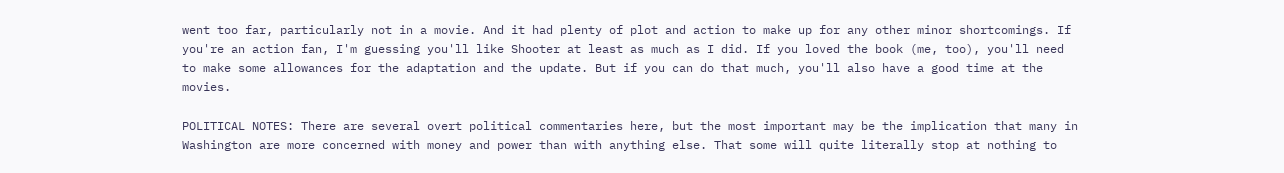went too far, particularly not in a movie. And it had plenty of plot and action to make up for any other minor shortcomings. If you're an action fan, I'm guessing you'll like Shooter at least as much as I did. If you loved the book (me, too), you'll need to make some allowances for the adaptation and the update. But if you can do that much, you'll also have a good time at the movies.

POLITICAL NOTES: There are several overt political commentaries here, but the most important may be the implication that many in Washington are more concerned with money and power than with anything else. That some will quite literally stop at nothing to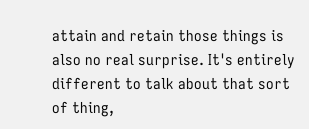attain and retain those things is also no real surprise. It's entirely different to talk about that sort of thing,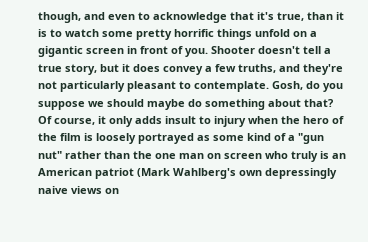though, and even to acknowledge that it's true, than it is to watch some pretty horrific things unfold on a gigantic screen in front of you. Shooter doesn't tell a true story, but it does convey a few truths, and they're not particularly pleasant to contemplate. Gosh, do you suppose we should maybe do something about that? Of course, it only adds insult to injury when the hero of the film is loosely portrayed as some kind of a "gun nut" rather than the one man on screen who truly is an American patriot (Mark Wahlberg's own depressingly naive views on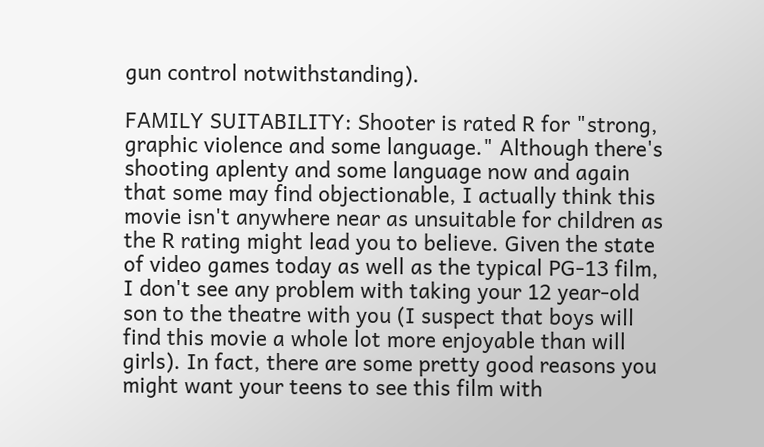gun control notwithstanding).

FAMILY SUITABILITY: Shooter is rated R for "strong, graphic violence and some language." Although there's shooting aplenty and some language now and again that some may find objectionable, I actually think this movie isn't anywhere near as unsuitable for children as the R rating might lead you to believe. Given the state of video games today as well as the typical PG-13 film, I don't see any problem with taking your 12 year-old son to the theatre with you (I suspect that boys will find this movie a whole lot more enjoyable than will girls). In fact, there are some pretty good reasons you might want your teens to see this film with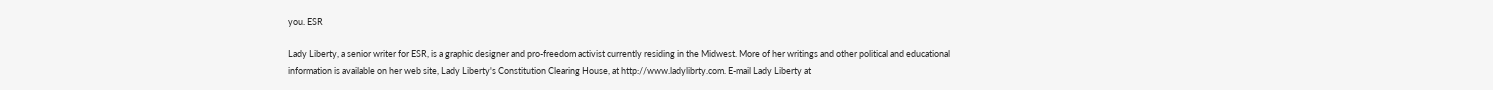you. ESR

Lady Liberty, a senior writer for ESR, is a graphic designer and pro-freedom activist currently residing in the Midwest. More of her writings and other political and educational information is available on her web site, Lady Liberty's Constitution Clearing House, at http://www.ladylibrty.com. E-mail Lady Liberty at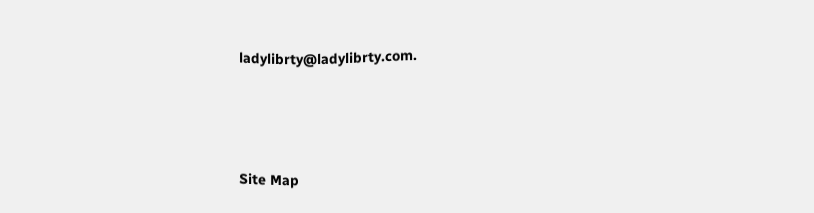ladylibrty@ladylibrty.com.






Site Map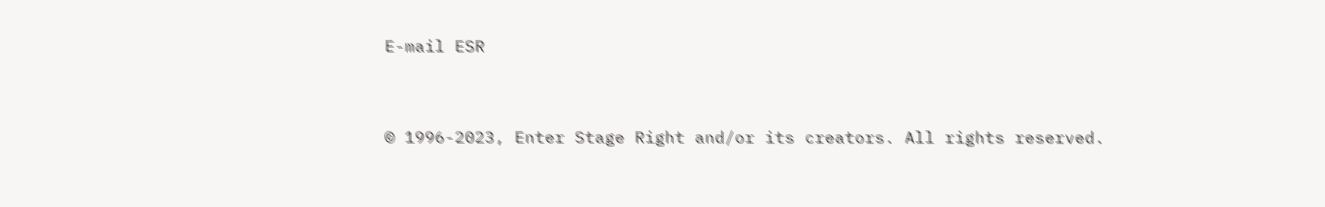E-mail ESR


© 1996-2023, Enter Stage Right and/or its creators. All rights reserved.